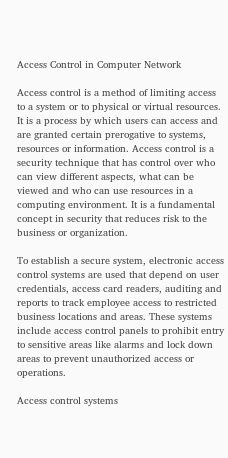Access Control in Computer Network

Access control is a method of limiting access to a system or to physical or virtual resources. It is a process by which users can access and are granted certain prerogative to systems, resources or information. Access control is a security technique that has control over who can view different aspects, what can be viewed and who can use resources in a computing environment. It is a fundamental concept in security that reduces risk to the business or organization.

To establish a secure system, electronic access control systems are used that depend on user credentials, access card readers, auditing and reports to track employee access to restricted business locations and areas. These systems include access control panels to prohibit entry to sensitive areas like alarms and lock down areas to prevent unauthorized access or operations.

Access control systems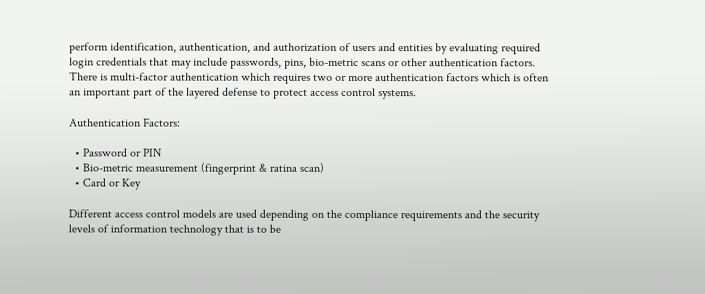perform identification, authentication, and authorization of users and entities by evaluating required login credentials that may include passwords, pins, bio-metric scans or other authentication factors. There is multi-factor authentication which requires two or more authentication factors which is often an important part of the layered defense to protect access control systems.

Authentication Factors:

  • Password or PIN
  • Bio-metric measurement (fingerprint & ratina scan)
  • Card or Key

Different access control models are used depending on the compliance requirements and the security levels of information technology that is to be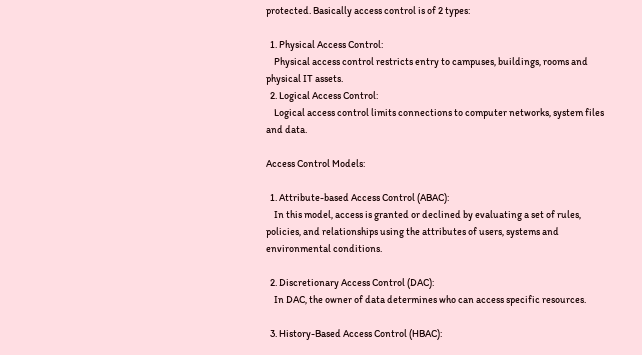protected. Basically access control is of 2 types:

  1. Physical Access Control:
    Physical access control restricts entry to campuses, buildings, rooms and physical IT assets.
  2. Logical Access Control:
    Logical access control limits connections to computer networks, system files and data.

Access Control Models:

  1. Attribute-based Access Control (ABAC):
    In this model, access is granted or declined by evaluating a set of rules, policies, and relationships using the attributes of users, systems and environmental conditions.

  2. Discretionary Access Control (DAC):
    In DAC, the owner of data determines who can access specific resources.

  3. History-Based Access Control (HBAC):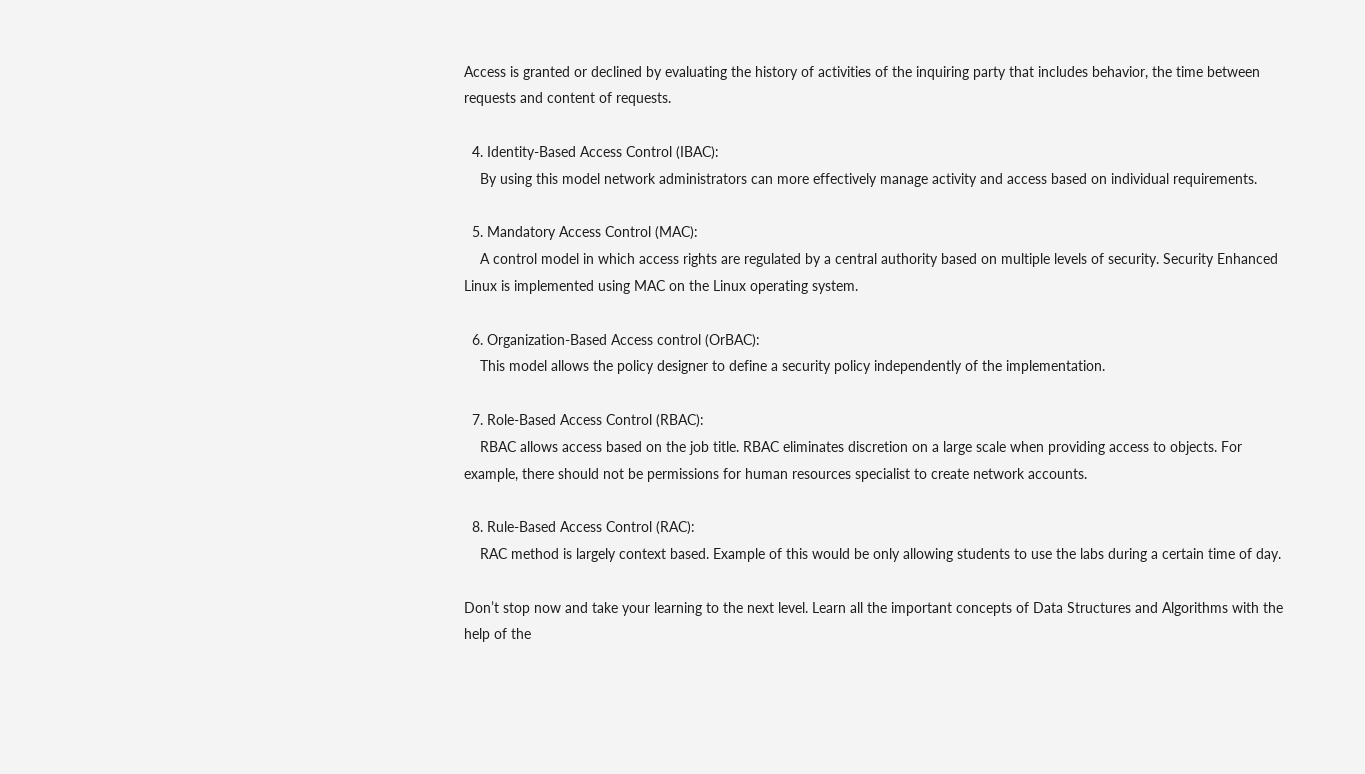Access is granted or declined by evaluating the history of activities of the inquiring party that includes behavior, the time between requests and content of requests.

  4. Identity-Based Access Control (IBAC):
    By using this model network administrators can more effectively manage activity and access based on individual requirements.

  5. Mandatory Access Control (MAC):
    A control model in which access rights are regulated by a central authority based on multiple levels of security. Security Enhanced Linux is implemented using MAC on the Linux operating system.

  6. Organization-Based Access control (OrBAC):
    This model allows the policy designer to define a security policy independently of the implementation.

  7. Role-Based Access Control (RBAC):
    RBAC allows access based on the job title. RBAC eliminates discretion on a large scale when providing access to objects. For example, there should not be permissions for human resources specialist to create network accounts.

  8. Rule-Based Access Control (RAC):
    RAC method is largely context based. Example of this would be only allowing students to use the labs during a certain time of day.

Don’t stop now and take your learning to the next level. Learn all the important concepts of Data Structures and Algorithms with the help of the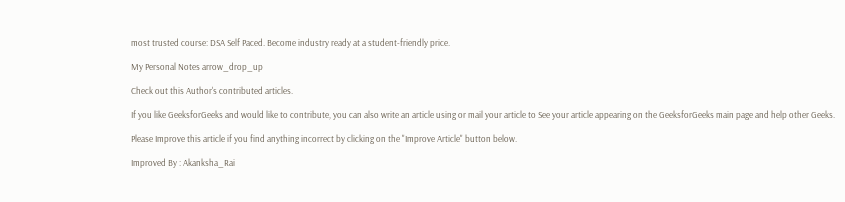most trusted course: DSA Self Paced. Become industry ready at a student-friendly price.

My Personal Notes arrow_drop_up

Check out this Author's contributed articles.

If you like GeeksforGeeks and would like to contribute, you can also write an article using or mail your article to See your article appearing on the GeeksforGeeks main page and help other Geeks.

Please Improve this article if you find anything incorrect by clicking on the "Improve Article" button below.

Improved By : Akanksha_Rai